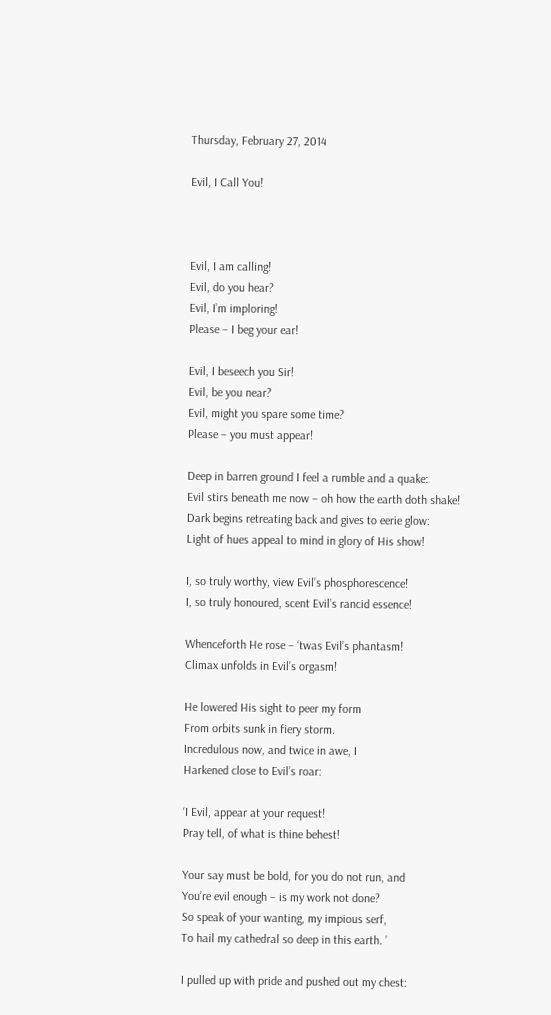Thursday, February 27, 2014

Evil, I Call You!



Evil, I am calling!
Evil, do you hear?
Evil, I’m imploring!
Please – I beg your ear!

Evil, I beseech you Sir!
Evil, be you near?
Evil, might you spare some time?
Please – you must appear!

Deep in barren ground I feel a rumble and a quake:
Evil stirs beneath me now – oh how the earth doth shake!
Dark begins retreating back and gives to eerie glow:
Light of hues appeal to mind in glory of His show!

I, so truly worthy, view Evil’s phosphorescence!
I, so truly honoured, scent Evil’s rancid essence!

Whenceforth He rose – ‘twas Evil’s phantasm!
Climax unfolds in Evil’s orgasm!

He lowered His sight to peer my form
From orbits sunk in fiery storm.
Incredulous now, and twice in awe, I
Harkened close to Evil’s roar:

‘I Evil, appear at your request!
Pray tell, of what is thine behest!

Your say must be bold, for you do not run, and
You’re evil enough – is my work not done?
So speak of your wanting, my impious serf,
To hail my cathedral so deep in this earth. ’

I pulled up with pride and pushed out my chest: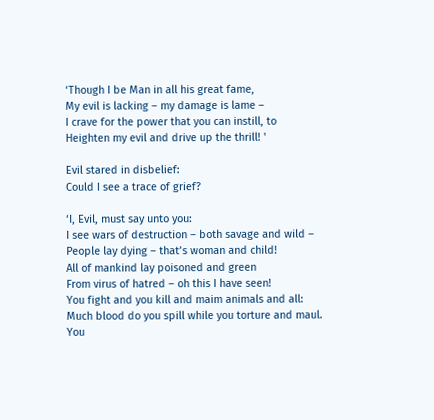‘Though I be Man in all his great fame,
My evil is lacking – my damage is lame –
I crave for the power that you can instill, to
Heighten my evil and drive up the thrill! '

Evil stared in disbelief:
Could I see a trace of grief?

‘I, Evil, must say unto you:
I see wars of destruction – both savage and wild –
People lay dying – that’s woman and child!
All of mankind lay poisoned and green
From virus of hatred – oh this I have seen!
You fight and you kill and maim animals and all:
Much blood do you spill while you torture and maul.
You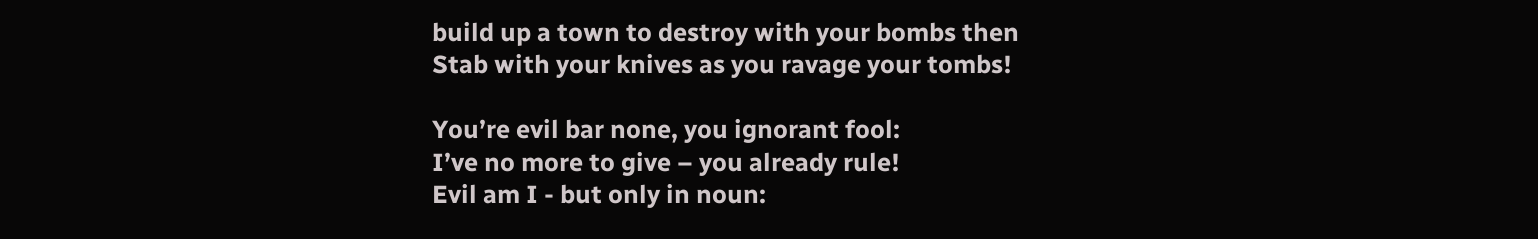build up a town to destroy with your bombs then
Stab with your knives as you ravage your tombs!

You’re evil bar none, you ignorant fool:
I’ve no more to give – you already rule!
Evil am I - but only in noun: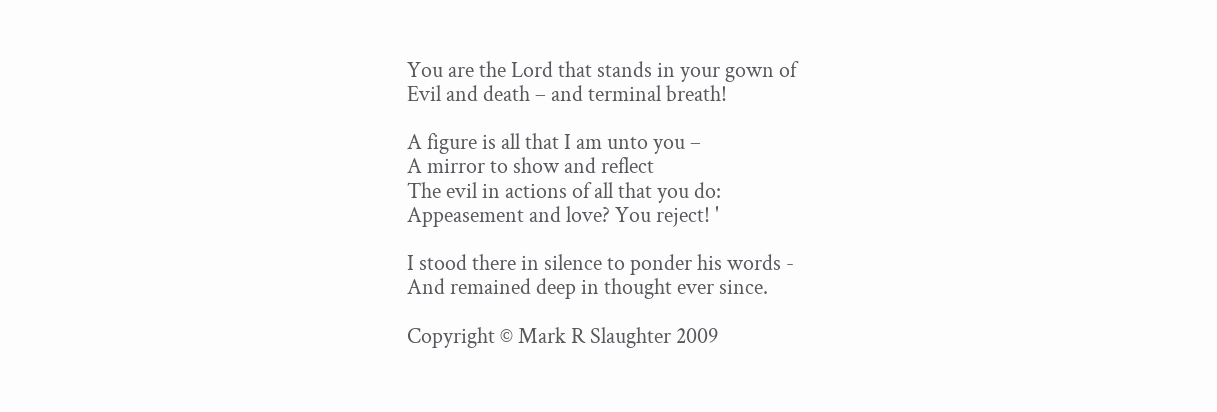You are the Lord that stands in your gown of
Evil and death – and terminal breath!

A figure is all that I am unto you –
A mirror to show and reflect
The evil in actions of all that you do:
Appeasement and love? You reject! '

I stood there in silence to ponder his words -
And remained deep in thought ever since.

Copyright © Mark R Slaughter 2009